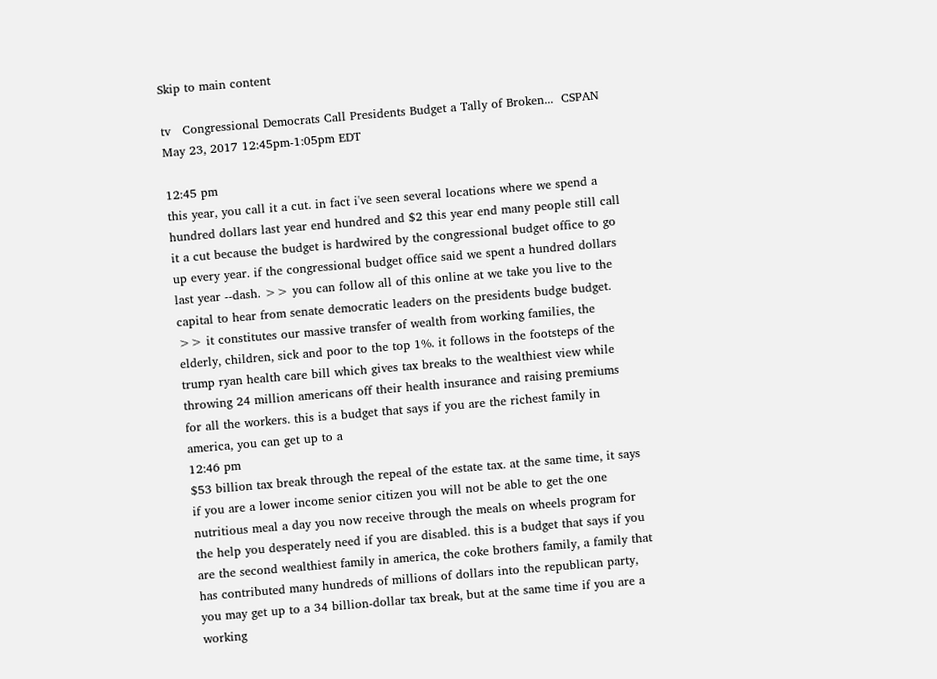Skip to main content

tv   Congressional Democrats Call Presidents Budget a Tally of Broken...  CSPAN  May 23, 2017 12:45pm-1:05pm EDT

12:45 pm
this year, you call it a cut. in fact i've seen several locations where we spend a hundred dollars last year end hundred and $2 this year end many people still call it a cut because the budget is hardwired by the congressional budget office to go up every year. if the congressional budget office said we spent a hundred dollars last year --dash. >> you can follow all of this online at we take you live to the capital to hear from senate democratic leaders on the presidents budge budget. >> it constitutes our massive transfer of wealth from working families, the elderly, children, sick and poor to the top 1%. it follows in the footsteps of the trump ryan health care bill which gives tax breaks to the wealthiest view while throwing 24 million americans off their health insurance and raising premiums for all the workers. this is a budget that says if you are the richest family in america, you can get up to a
12:46 pm
$53 billion tax break through the repeal of the estate tax. at the same time, it says if you are a lower income senior citizen you will not be able to get the one nutritious meal a day you now receive through the meals on wheels program for the help you desperately need if you are disabled. this is a budget that says if you are the second wealthiest family in america, the coke brothers family, a family that has contributed many hundreds of millions of dollars into the republican party, you may get up to a 34 billion-dollar tax break, but at the same time if you are a working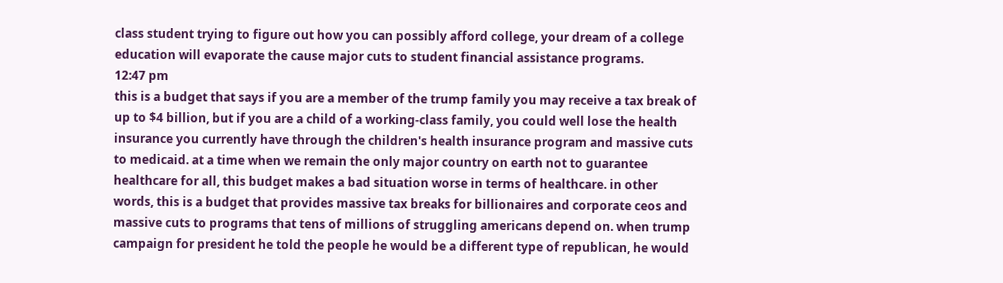class student trying to figure out how you can possibly afford college, your dream of a college education will evaporate the cause major cuts to student financial assistance programs.
12:47 pm
this is a budget that says if you are a member of the trump family you may receive a tax break of up to $4 billion, but if you are a child of a working-class family, you could well lose the health insurance you currently have through the children's health insurance program and massive cuts to medicaid. at a time when we remain the only major country on earth not to guarantee healthcare for all, this budget makes a bad situation worse in terms of healthcare. in other words, this is a budget that provides massive tax breaks for billionaires and corporate ceos and massive cuts to programs that tens of millions of struggling americans depend on. when trump campaign for president he told the people he would be a different type of republican, he would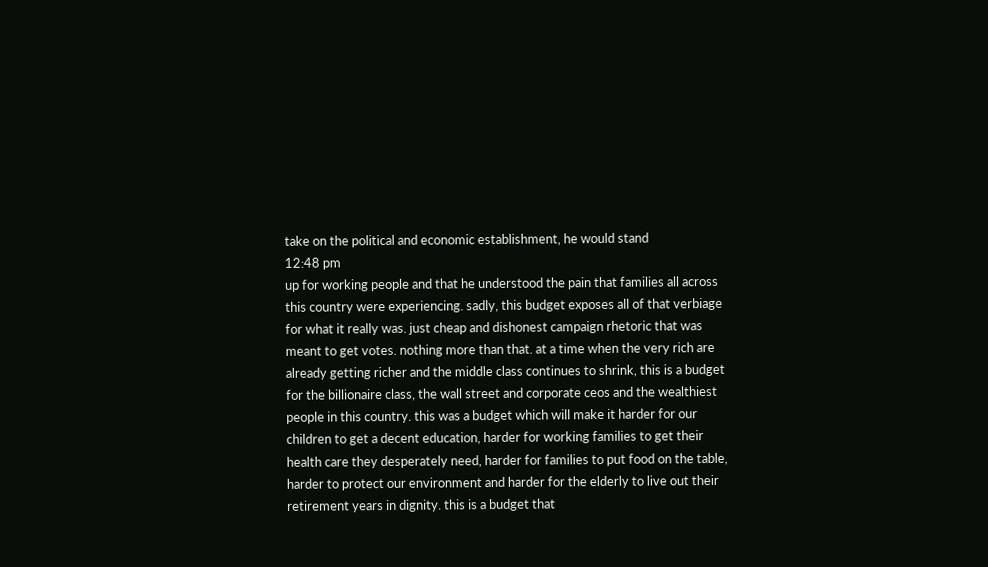take on the political and economic establishment, he would stand
12:48 pm
up for working people and that he understood the pain that families all across this country were experiencing. sadly, this budget exposes all of that verbiage for what it really was. just cheap and dishonest campaign rhetoric that was meant to get votes. nothing more than that. at a time when the very rich are already getting richer and the middle class continues to shrink, this is a budget for the billionaire class, the wall street and corporate ceos and the wealthiest people in this country. this was a budget which will make it harder for our children to get a decent education, harder for working families to get their health care they desperately need, harder for families to put food on the table, harder to protect our environment and harder for the elderly to live out their retirement years in dignity. this is a budget that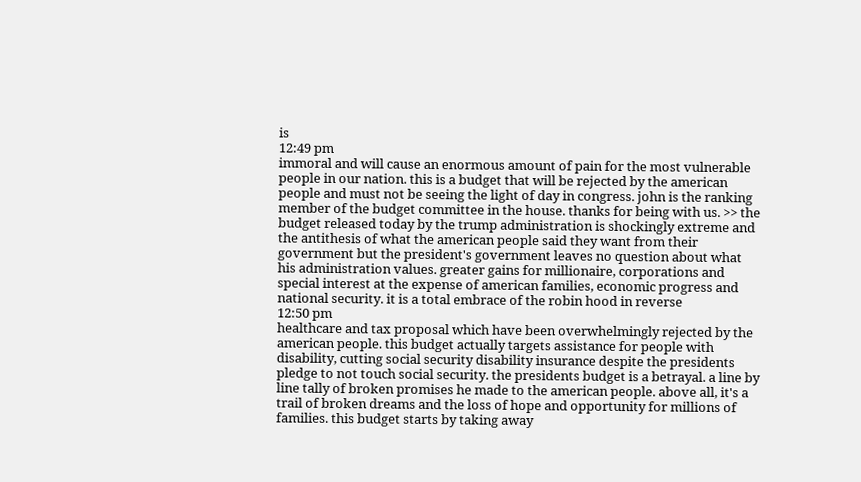is
12:49 pm
immoral and will cause an enormous amount of pain for the most vulnerable people in our nation. this is a budget that will be rejected by the american people and must not be seeing the light of day in congress. john is the ranking member of the budget committee in the house. thanks for being with us. >> the budget released today by the trump administration is shockingly extreme and the antithesis of what the american people said they want from their government but the president's government leaves no question about what his administration values. greater gains for millionaire, corporations and special interest at the expense of american families, economic progress and national security. it is a total embrace of the robin hood in reverse
12:50 pm
healthcare and tax proposal which have been overwhelmingly rejected by the american people. this budget actually targets assistance for people with disability, cutting social security disability insurance despite the presidents pledge to not touch social security. the presidents budget is a betrayal. a line by line tally of broken promises he made to the american people. above all, it's a trail of broken dreams and the loss of hope and opportunity for millions of families. this budget starts by taking away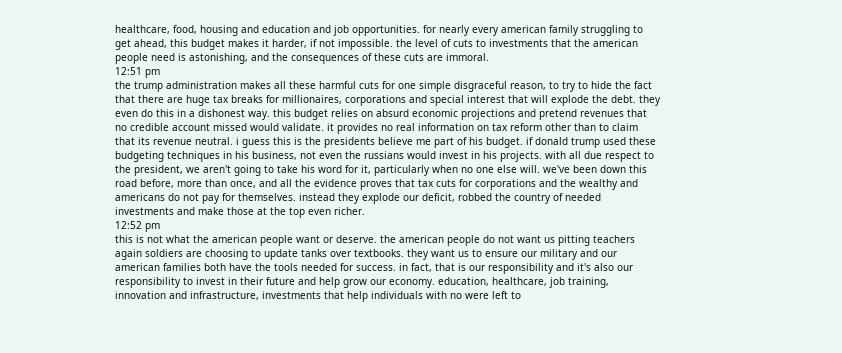healthcare, food, housing and education and job opportunities. for nearly every american family struggling to get ahead, this budget makes it harder, if not impossible. the level of cuts to investments that the american people need is astonishing, and the consequences of these cuts are immoral.
12:51 pm
the trump administration makes all these harmful cuts for one simple disgraceful reason, to try to hide the fact that there are huge tax breaks for millionaires, corporations and special interest that will explode the debt. they even do this in a dishonest way. this budget relies on absurd economic projections and pretend revenues that no credible account missed would validate. it provides no real information on tax reform other than to claim that its revenue neutral. i guess this is the presidents believe me part of his budget. if donald trump used these budgeting techniques in his business, not even the russians would invest in his projects. with all due respect to the president, we aren't going to take his word for it, particularly when no one else will. we've been down this road before, more than once, and all the evidence proves that tax cuts for corporations and the wealthy and americans do not pay for themselves. instead they explode our deficit, robbed the country of needed investments and make those at the top even richer.
12:52 pm
this is not what the american people want or deserve. the american people do not want us pitting teachers again soldiers are choosing to update tanks over textbooks. they want us to ensure our military and our american families both have the tools needed for success. in fact, that is our responsibility and it's also our responsibility to invest in their future and help grow our economy. education, healthcare, job training, innovation and infrastructure, investments that help individuals with no were left to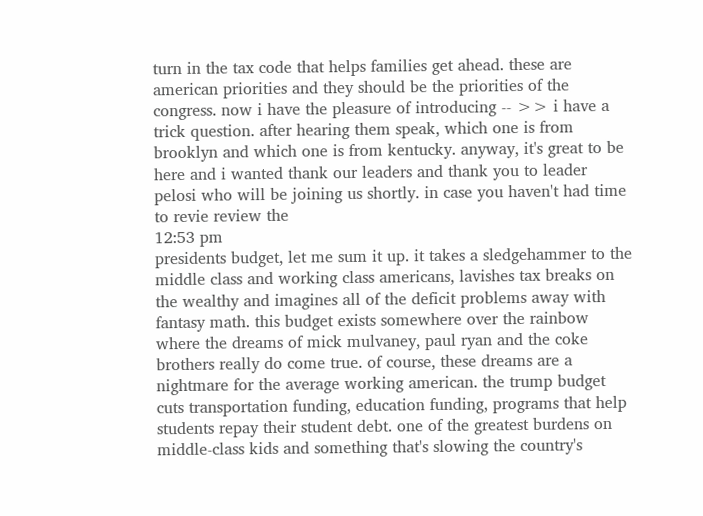turn in the tax code that helps families get ahead. these are american priorities and they should be the priorities of the congress. now i have the pleasure of introducing -- >> i have a trick question. after hearing them speak, which one is from brooklyn and which one is from kentucky. anyway, it's great to be here and i wanted thank our leaders and thank you to leader pelosi who will be joining us shortly. in case you haven't had time to revie review the
12:53 pm
presidents budget, let me sum it up. it takes a sledgehammer to the middle class and working class americans, lavishes tax breaks on the wealthy and imagines all of the deficit problems away with fantasy math. this budget exists somewhere over the rainbow where the dreams of mick mulvaney, paul ryan and the coke brothers really do come true. of course, these dreams are a nightmare for the average working american. the trump budget cuts transportation funding, education funding, programs that help students repay their student debt. one of the greatest burdens on middle-class kids and something that's slowing the country's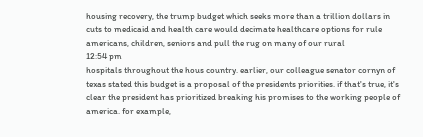housing recovery, the trump budget which seeks more than a trillion dollars in cuts to medicaid and health care would decimate healthcare options for rule americans, children, seniors and pull the rug on many of our rural
12:54 pm
hospitals throughout the hous country. earlier, our colleague senator cornyn of texas stated this budget is a proposal of the presidents priorities. if that's true, it's clear the president has prioritized breaking his promises to the working people of america. for example,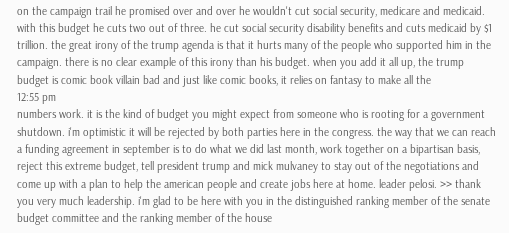on the campaign trail he promised over and over he wouldn't cut social security, medicare and medicaid. with this budget he cuts two out of three. he cut social security disability benefits and cuts medicaid by $1 trillion. the great irony of the trump agenda is that it hurts many of the people who supported him in the campaign. there is no clear example of this irony than his budget. when you add it all up, the trump budget is comic book villain bad and just like comic books, it relies on fantasy to make all the
12:55 pm
numbers work. it is the kind of budget you might expect from someone who is rooting for a government shutdown. i'm optimistic it will be rejected by both parties here in the congress. the way that we can reach a funding agreement in september is to do what we did last month, work together on a bipartisan basis, reject this extreme budget, tell president trump and mick mulvaney to stay out of the negotiations and come up with a plan to help the american people and create jobs here at home. leader pelosi. >> thank you very much leadership. i'm glad to be here with you in the distinguished ranking member of the senate budget committee and the ranking member of the house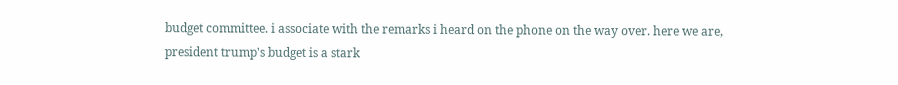budget committee. i associate with the remarks i heard on the phone on the way over. here we are, president trump's budget is a stark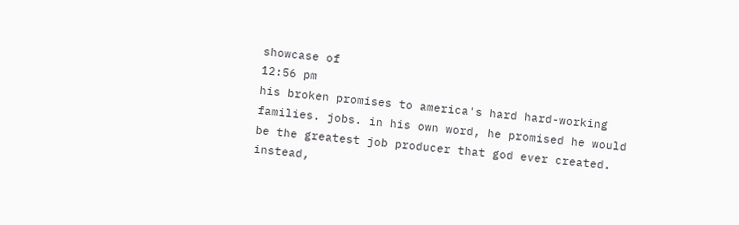showcase of
12:56 pm
his broken promises to america's hard hard-working families. jobs. in his own word, he promised he would be the greatest job producer that god ever created. instead,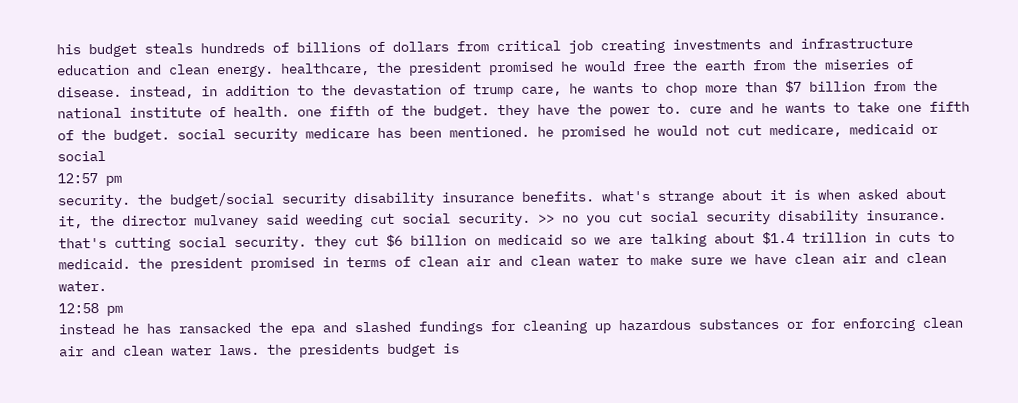his budget steals hundreds of billions of dollars from critical job creating investments and infrastructure education and clean energy. healthcare, the president promised he would free the earth from the miseries of disease. instead, in addition to the devastation of trump care, he wants to chop more than $7 billion from the national institute of health. one fifth of the budget. they have the power to. cure and he wants to take one fifth of the budget. social security medicare has been mentioned. he promised he would not cut medicare, medicaid or social
12:57 pm
security. the budget/social security disability insurance benefits. what's strange about it is when asked about it, the director mulvaney said weeding cut social security. >> no you cut social security disability insurance. that's cutting social security. they cut $6 billion on medicaid so we are talking about $1.4 trillion in cuts to medicaid. the president promised in terms of clean air and clean water to make sure we have clean air and clean water.
12:58 pm
instead he has ransacked the epa and slashed fundings for cleaning up hazardous substances or for enforcing clean air and clean water laws. the presidents budget is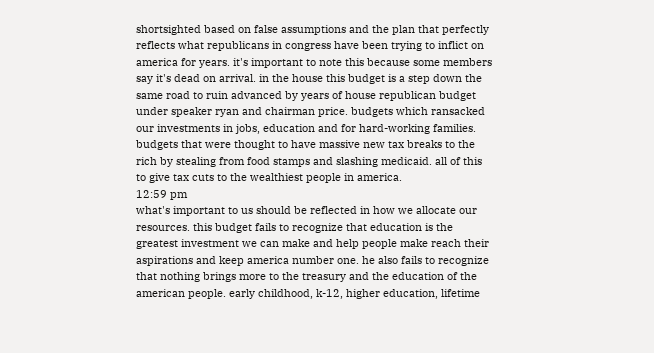shortsighted based on false assumptions and the plan that perfectly reflects what republicans in congress have been trying to inflict on america for years. it's important to note this because some members say it's dead on arrival. in the house this budget is a step down the same road to ruin advanced by years of house republican budget under speaker ryan and chairman price. budgets which ransacked our investments in jobs, education and for hard-working families. budgets that were thought to have massive new tax breaks to the rich by stealing from food stamps and slashing medicaid. all of this to give tax cuts to the wealthiest people in america.
12:59 pm
what's important to us should be reflected in how we allocate our resources. this budget fails to recognize that education is the greatest investment we can make and help people make reach their aspirations and keep america number one. he also fails to recognize that nothing brings more to the treasury and the education of the american people. early childhood, k-12, higher education, lifetime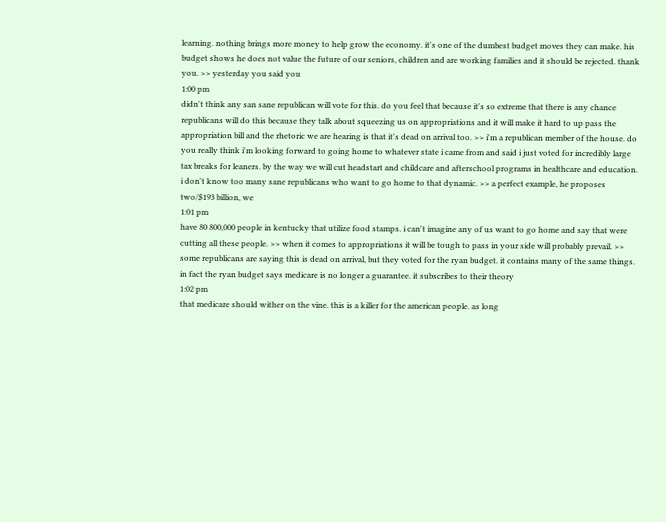learning. nothing brings more money to help grow the economy. it's one of the dumbest budget moves they can make. his budget shows he does not value the future of our seniors, children and are working families and it should be rejected. thank you. >> yesterday you said you
1:00 pm
didn't think any san sane republican will vote for this. do you feel that because it's so extreme that there is any chance republicans will do this because they talk about squeezing us on appropriations and it will make it hard to up pass the appropriation bill and the rhetoric we are hearing is that it's dead on arrival too. >> i'm a republican member of the house. do you really think i'm looking forward to going home to whatever state i came from and said i just voted for incredibly large tax breaks for leaners. by the way we will cut headstart and childcare and afterschool programs in healthcare and education. i don't know too many sane republicans who want to go home to that dynamic. >> a perfect example, he proposes two/$193 billion, we
1:01 pm
have 80 800,000 people in kentucky that utilize food stamps. i can't imagine any of us want to go home and say that were cutting all these people. >> when it comes to appropriations it will be tough to pass in your side will probably prevail. >> some republicans are saying this is dead on arrival, but they voted for the ryan budget. it contains many of the same things. in fact the ryan budget says medicare is no longer a guarantee. it subscribes to their theory
1:02 pm
that medicare should wither on the vine. this is a killer for the american people. as long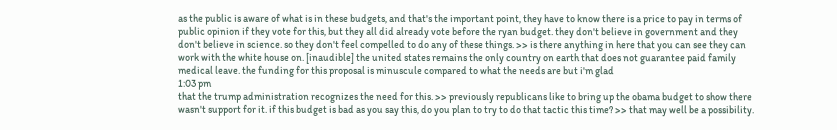as the public is aware of what is in these budgets, and that's the important point, they have to know there is a price to pay in terms of public opinion if they vote for this, but they all did already vote before the ryan budget. they don't believe in government and they don't believe in science. so they don't feel compelled to do any of these things. >> is there anything in here that you can see they can work with the white house on. [inaudible] the united states remains the only country on earth that does not guarantee paid family medical leave. the funding for this proposal is minuscule compared to what the needs are but i'm glad
1:03 pm
that the trump administration recognizes the need for this. >> previously republicans like to bring up the obama budget to show there wasn't support for it. if this budget is bad as you say this, do you plan to try to do that tactic this time? >> that may well be a possibility.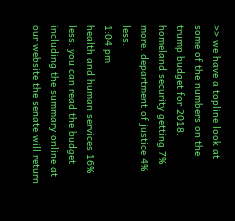>> we have a topline look at some of the numbers on the trump budget for 2018. homeland security getting 7% more. department of justice 4% less.
1:04 pm
health and human services 16% less. you can read the budget including the summary online at our website the senate will return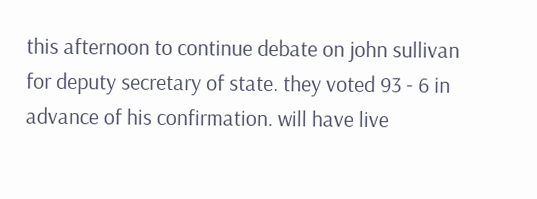this afternoon to continue debate on john sullivan for deputy secretary of state. they voted 93 - 6 in advance of his confirmation. will have live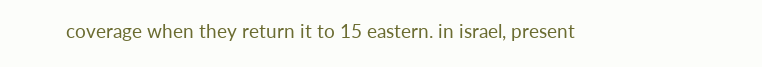coverage when they return it to 15 eastern. in israel, present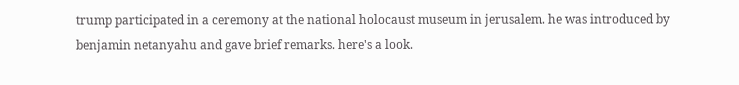trump participated in a ceremony at the national holocaust museum in jerusalem. he was introduced by benjamin netanyahu and gave brief remarks. here's a look.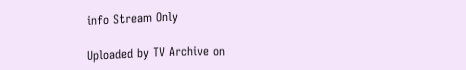info Stream Only

Uploaded by TV Archive on